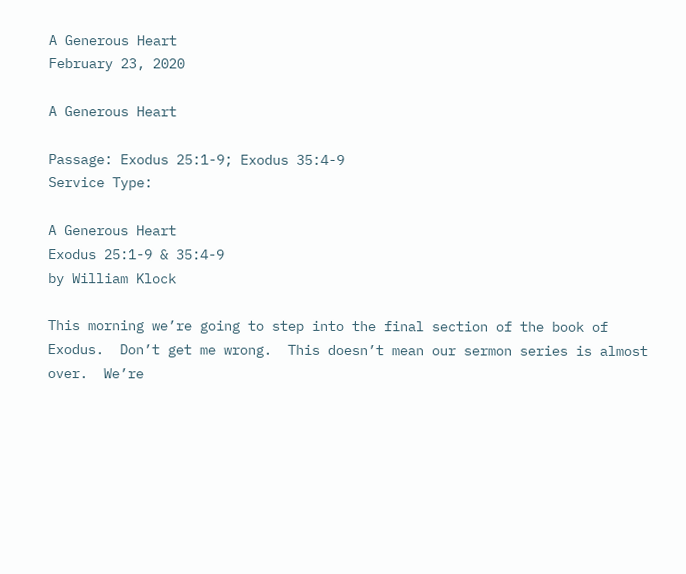A Generous Heart
February 23, 2020

A Generous Heart

Passage: Exodus 25:1-9; Exodus 35:4-9
Service Type:

A Generous Heart
Exodus 25:1-9 & 35:4-9
by William Klock

This morning we’re going to step into the final section of the book of Exodus.  Don’t get me wrong.  This doesn’t mean our sermon series is almost over.  We’re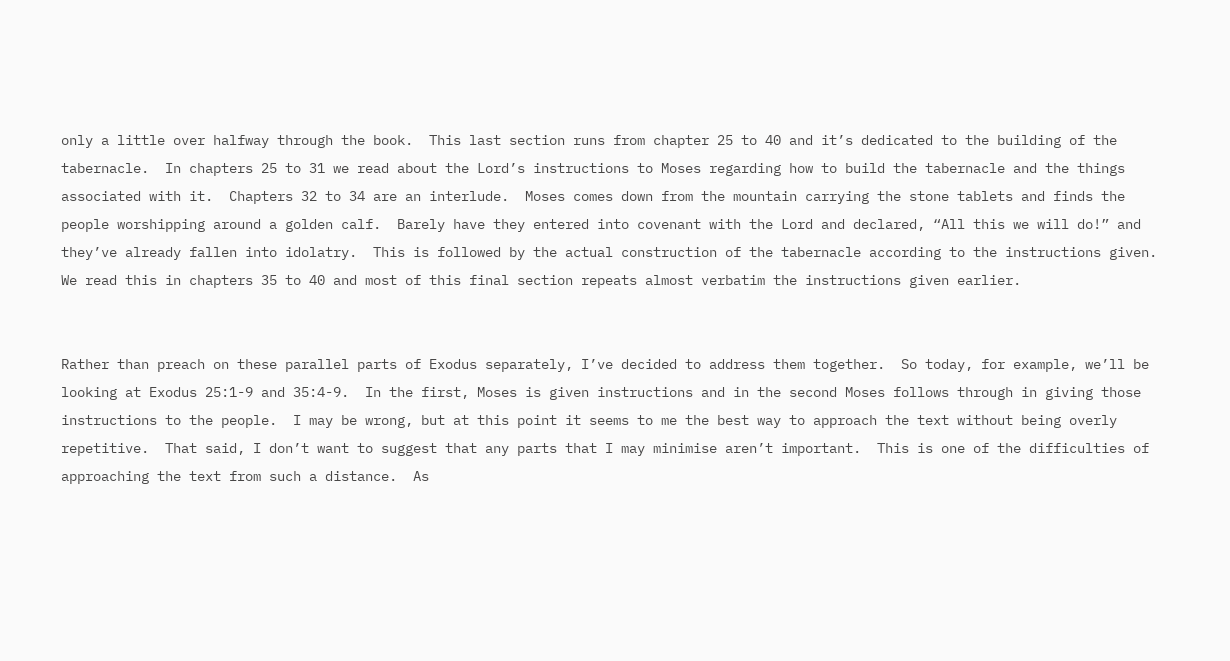only a little over halfway through the book.  This last section runs from chapter 25 to 40 and it’s dedicated to the building of the tabernacle.  In chapters 25 to 31 we read about the Lord’s instructions to Moses regarding how to build the tabernacle and the things associated with it.  Chapters 32 to 34 are an interlude.  Moses comes down from the mountain carrying the stone tablets and finds the people worshipping around a golden calf.  Barely have they entered into covenant with the Lord and declared, “All this we will do!” and they’ve already fallen into idolatry.  This is followed by the actual construction of the tabernacle according to the instructions given.  We read this in chapters 35 to 40 and most of this final section repeats almost verbatim the instructions given earlier.


Rather than preach on these parallel parts of Exodus separately, I’ve decided to address them together.  So today, for example, we’ll be looking at Exodus 25:1-9 and 35:4-9.  In the first, Moses is given instructions and in the second Moses follows through in giving those instructions to the people.  I may be wrong, but at this point it seems to me the best way to approach the text without being overly repetitive.  That said, I don’t want to suggest that any parts that I may minimise aren’t important.  This is one of the difficulties of approaching the text from such a distance.  As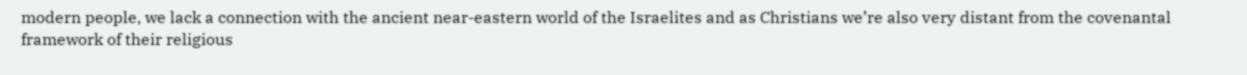modern people, we lack a connection with the ancient near-eastern world of the Israelites and as Christians we’re also very distant from the covenantal framework of their religious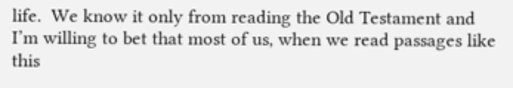life.  We know it only from reading the Old Testament and I’m willing to bet that most of us, when we read passages like this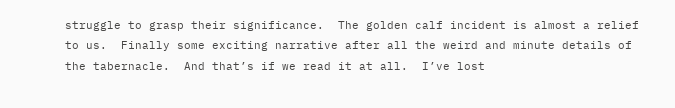struggle to grasp their significance.  The golden calf incident is almost a relief to us.  Finally some exciting narrative after all the weird and minute details of the tabernacle.  And that’s if we read it at all.  I’ve lost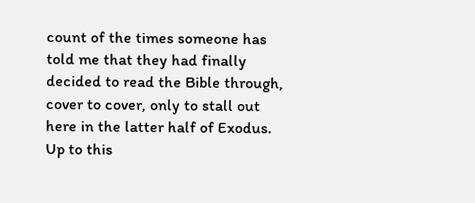count of the times someone has told me that they had finally decided to read the Bible through, cover to cover, only to stall out here in the latter half of Exodus.  Up to this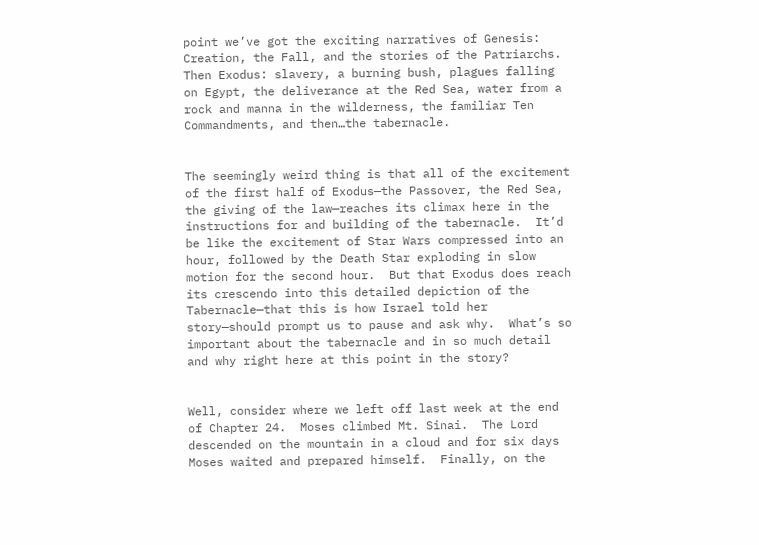point we’ve got the exciting narratives of Genesis: Creation, the Fall, and the stories of the Patriarchs.  Then Exodus: slavery, a burning bush, plagues falling on Egypt, the deliverance at the Red Sea, water from a rock and manna in the wilderness, the familiar Ten Commandments, and then…the tabernacle.


The seemingly weird thing is that all of the excitement of the first half of Exodus—the Passover, the Red Sea, the giving of the law—reaches its climax here in the instructions for and building of the tabernacle.  It’d be like the excitement of Star Wars compressed into an hour, followed by the Death Star exploding in slow motion for the second hour.  But that Exodus does reach its crescendo into this detailed depiction of the Tabernacle—that this is how Israel told her story—should prompt us to pause and ask why.  What’s so important about the tabernacle and in so much detail and why right here at this point in the story?


Well, consider where we left off last week at the end of Chapter 24.  Moses climbed Mt. Sinai.  The Lord descended on the mountain in a cloud and for six days Moses waited and prepared himself.  Finally, on the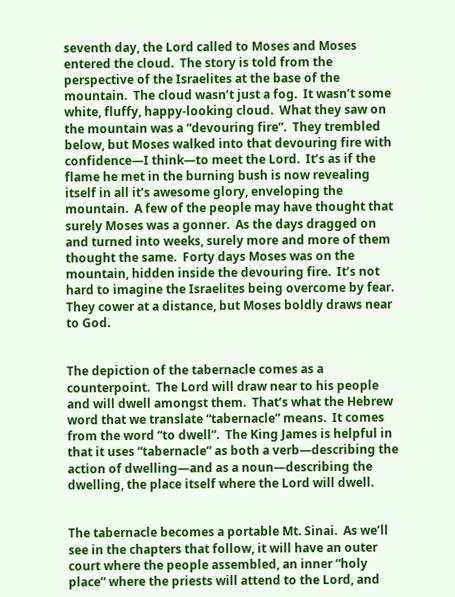seventh day, the Lord called to Moses and Moses entered the cloud.  The story is told from the perspective of the Israelites at the base of the mountain.  The cloud wasn’t just a fog.  It wasn’t some white, fluffy, happy-looking cloud.  What they saw on the mountain was a “devouring fire”.  They trembled below, but Moses walked into that devouring fire with confidence—I think—to meet the Lord.  It’s as if the flame he met in the burning bush is now revealing itself in all it’s awesome glory, enveloping the mountain.  A few of the people may have thought that surely Moses was a gonner.  As the days dragged on and turned into weeks, surely more and more of them thought the same.  Forty days Moses was on the mountain, hidden inside the devouring fire.  It’s not hard to imagine the Israelites being overcome by fear.  They cower at a distance, but Moses boldly draws near to God.


The depiction of the tabernacle comes as a counterpoint.  The Lord will draw near to his people and will dwell amongst them.  That’s what the Hebrew word that we translate “tabernacle” means.  It comes from the word “to dwell”.  The King James is helpful in that it uses “tabernacle” as both a verb—describing the action of dwelling—and as a noun—describing the dwelling, the place itself where the Lord will dwell.


The tabernacle becomes a portable Mt. Sinai.  As we’ll see in the chapters that follow, it will have an outer court where the people assembled, an inner “holy place” where the priests will attend to the Lord, and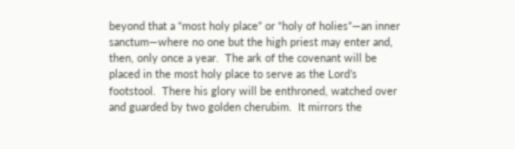beyond that a “most holy place” or “holy of holies”—an inner sanctum—where no one but the high priest may enter and, then, only once a year.  The ark of the covenant will be placed in the most holy place to serve as the Lord’s footstool.  There his glory will be enthroned, watched over and guarded by two golden cherubim.  It mirrors the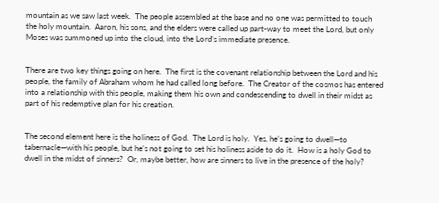mountain as we saw last week.  The people assembled at the base and no one was permitted to touch the holy mountain.  Aaron, his sons, and the elders were called up part-way to meet the Lord, but only Moses was summoned up into the cloud, into the Lord’s immediate presence.


There are two key things going on here.  The first is the covenant relationship between the Lord and his people, the family of Abraham whom he had called long before.  The Creator of the cosmos has entered into a relationship with this people, making them his own and condescending to dwell in their midst as part of his redemptive plan for his creation.


The second element here is the holiness of God.  The Lord is holy.  Yes, he’s going to dwell—to tabernacle—with his people, but he’s not going to set his holiness aside to do it.  How is a holy God to dwell in the midst of sinners?  Or, maybe better, how are sinners to live in the presence of the holy?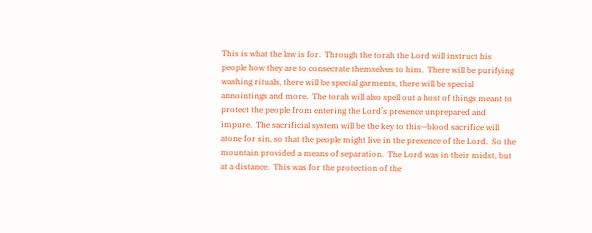This is what the law is for.  Through the torah the Lord will instruct his people how they are to consecrate themselves to him.  There will be purifying washing rituals, there will be special garments, there will be special annointings and more.  The torah will also spell out a host of things meant to protect the people from entering the Lord’s presence unprepared and impure.  The sacrificial system will be the key to this—blood sacrifice will atone for sin, so that the people might live in the presence of the Lord.  So the mountain provided a means of separation.  The Lord was in their midst, but at a distance.  This was for the protection of the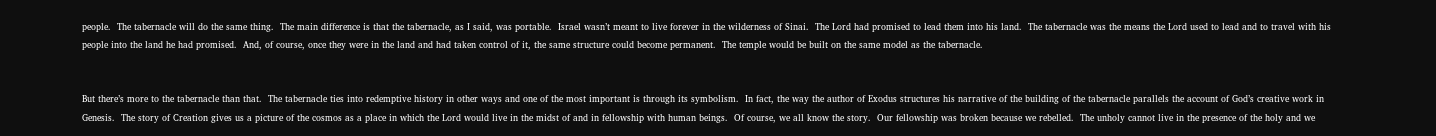people.  The tabernacle will do the same thing.  The main difference is that the tabernacle, as I said, was portable.  Israel wasn’t meant to live forever in the wilderness of Sinai.  The Lord had promised to lead them into his land.  The tabernacle was the means the Lord used to lead and to travel with his people into the land he had promised.  And, of course, once they were in the land and had taken control of it, the same structure could become permanent.  The temple would be built on the same model as the tabernacle.


But there’s more to the tabernacle than that.  The tabernacle ties into redemptive history in other ways and one of the most important is through its symbolism.  In fact, the way the author of Exodus structures his narrative of the building of the tabernacle parallels the account of God’s creative work in Genesis.  The story of Creation gives us a picture of the cosmos as a place in which the Lord would live in the midst of and in fellowship with human beings.  Of course, we all know the story.  Our fellowship was broken because we rebelled.  The unholy cannot live in the presence of the holy and we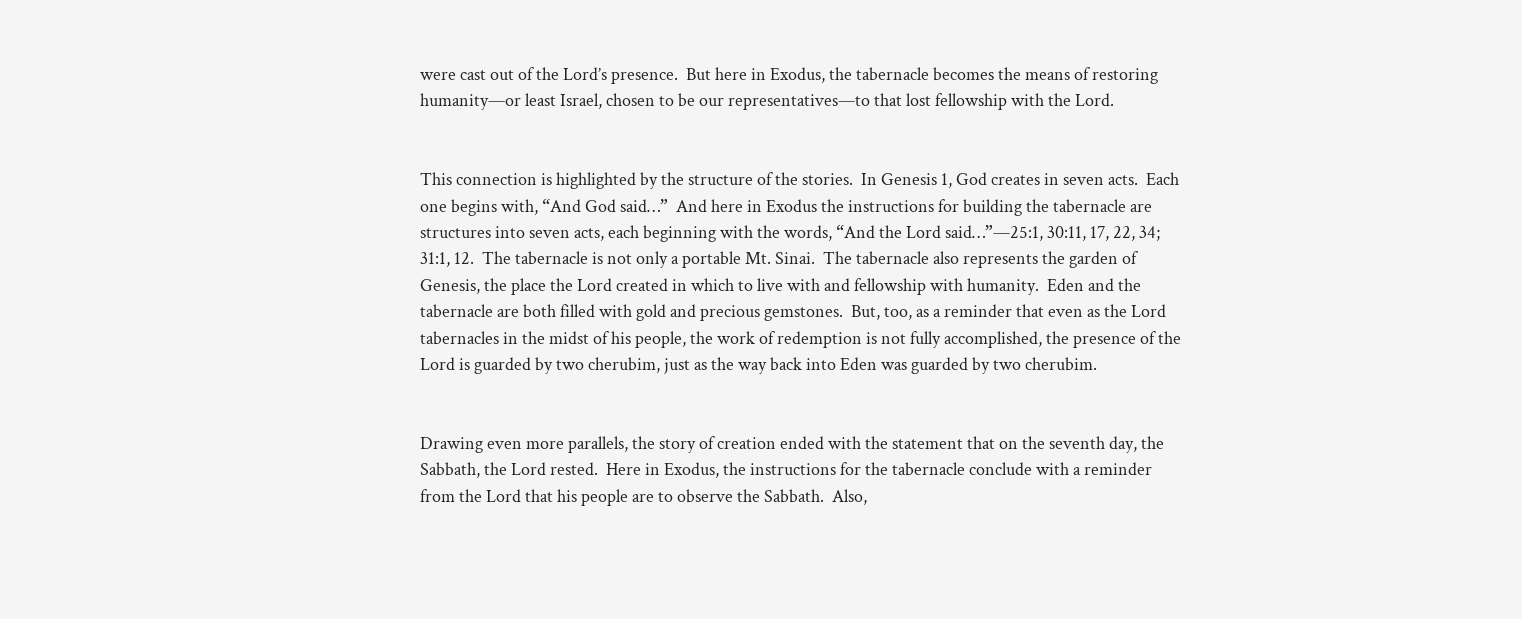were cast out of the Lord’s presence.  But here in Exodus, the tabernacle becomes the means of restoring humanity—or least Israel, chosen to be our representatives—to that lost fellowship with the Lord.


This connection is highlighted by the structure of the stories.  In Genesis 1, God creates in seven acts.  Each one begins with, “And God said…”  And here in Exodus the instructions for building the tabernacle are structures into seven acts, each beginning with the words, “And the Lord said…”—25:1, 30:11, 17, 22, 34; 31:1, 12.  The tabernacle is not only a portable Mt. Sinai.  The tabernacle also represents the garden of Genesis, the place the Lord created in which to live with and fellowship with humanity.  Eden and the tabernacle are both filled with gold and precious gemstones.  But, too, as a reminder that even as the Lord tabernacles in the midst of his people, the work of redemption is not fully accomplished, the presence of the Lord is guarded by two cherubim, just as the way back into Eden was guarded by two cherubim.


Drawing even more parallels, the story of creation ended with the statement that on the seventh day, the Sabbath, the Lord rested.  Here in Exodus, the instructions for the tabernacle conclude with a reminder from the Lord that his people are to observe the Sabbath.  Also,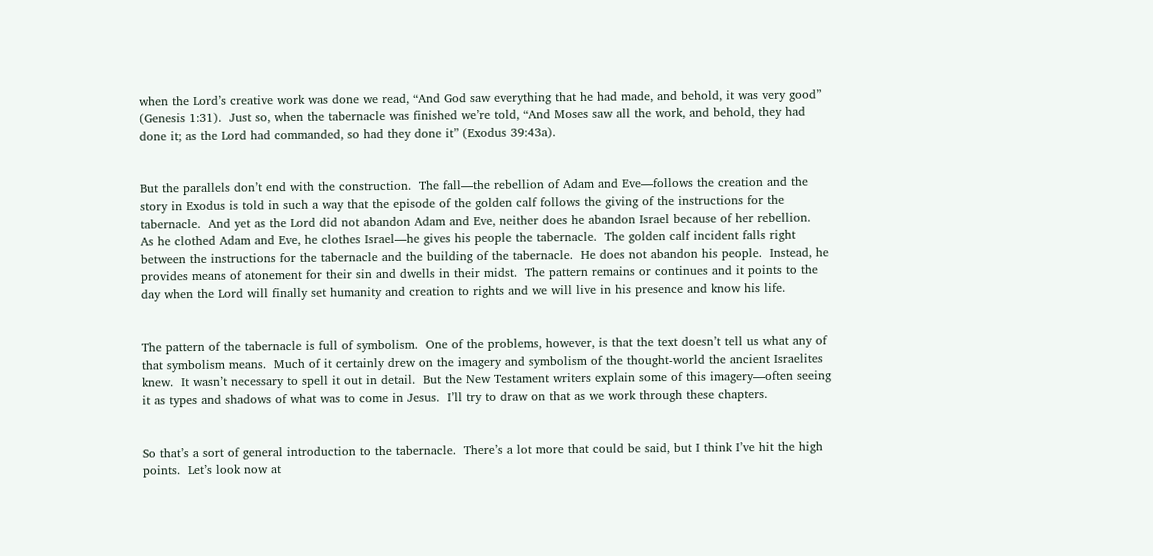when the Lord’s creative work was done we read, “And God saw everything that he had made, and behold, it was very good” (Genesis 1:31).  Just so, when the tabernacle was finished we’re told, “And Moses saw all the work, and behold, they had done it; as the Lord had commanded, so had they done it” (Exodus 39:43a).


But the parallels don’t end with the construction.  The fall—the rebellion of Adam and Eve—follows the creation and the story in Exodus is told in such a way that the episode of the golden calf follows the giving of the instructions for the tabernacle.  And yet as the Lord did not abandon Adam and Eve, neither does he abandon Israel because of her rebellion.  As he clothed Adam and Eve, he clothes Israel—he gives his people the tabernacle.  The golden calf incident falls right between the instructions for the tabernacle and the building of the tabernacle.  He does not abandon his people.  Instead, he provides means of atonement for their sin and dwells in their midst.  The pattern remains or continues and it points to the day when the Lord will finally set humanity and creation to rights and we will live in his presence and know his life.


The pattern of the tabernacle is full of symbolism.  One of the problems, however, is that the text doesn’t tell us what any of that symbolism means.  Much of it certainly drew on the imagery and symbolism of the thought-world the ancient Israelites knew.  It wasn’t necessary to spell it out in detail.  But the New Testament writers explain some of this imagery—often seeing it as types and shadows of what was to come in Jesus.  I’ll try to draw on that as we work through these chapters.


So that’s a sort of general introduction to the tabernacle.  There’s a lot more that could be said, but I think I’ve hit the high points.  Let’s look now at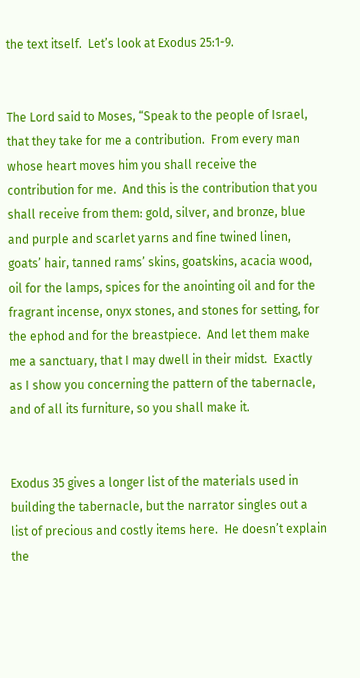the text itself.  Let’s look at Exodus 25:1-9.


The Lord said to Moses, “Speak to the people of Israel, that they take for me a contribution.  From every man whose heart moves him you shall receive the contribution for me.  And this is the contribution that you shall receive from them: gold, silver, and bronze, blue and purple and scarlet yarns and fine twined linen, goats’ hair, tanned rams’ skins, goatskins, acacia wood, oil for the lamps, spices for the anointing oil and for the fragrant incense, onyx stones, and stones for setting, for the ephod and for the breastpiece.  And let them make me a sanctuary, that I may dwell in their midst.  Exactly as I show you concerning the pattern of the tabernacle, and of all its furniture, so you shall make it.


Exodus 35 gives a longer list of the materials used in building the tabernacle, but the narrator singles out a list of precious and costly items here.  He doesn’t explain the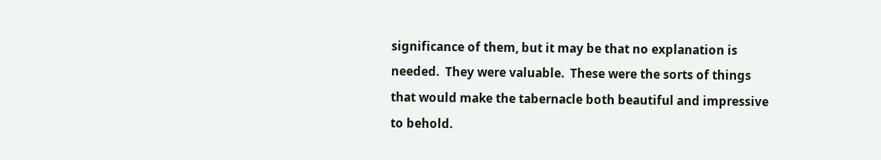significance of them, but it may be that no explanation is needed.  They were valuable.  These were the sorts of things that would make the tabernacle both beautiful and impressive to behold.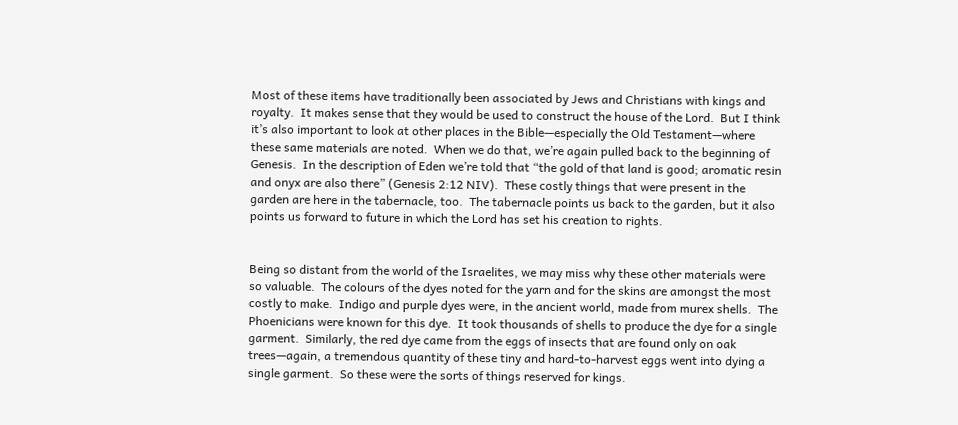Most of these items have traditionally been associated by Jews and Christians with kings and royalty.  It makes sense that they would be used to construct the house of the Lord.  But I think it’s also important to look at other places in the Bible—especially the Old Testament—where these same materials are noted.  When we do that, we’re again pulled back to the beginning of Genesis.  In the description of Eden we’re told that “the gold of that land is good; aromatic resin and onyx are also there” (Genesis 2:12 NIV).  These costly things that were present in the garden are here in the tabernacle, too.  The tabernacle points us back to the garden, but it also points us forward to future in which the Lord has set his creation to rights.


Being so distant from the world of the Israelites, we may miss why these other materials were so valuable.  The colours of the dyes noted for the yarn and for the skins are amongst the most costly to make.  Indigo and purple dyes were, in the ancient world, made from murex shells.  The Phoenicians were known for this dye.  It took thousands of shells to produce the dye for a single garment.  Similarly, the red dye came from the eggs of insects that are found only on oak trees—again, a tremendous quantity of these tiny and hard-to-harvest eggs went into dying a single garment.  So these were the sorts of things reserved for kings.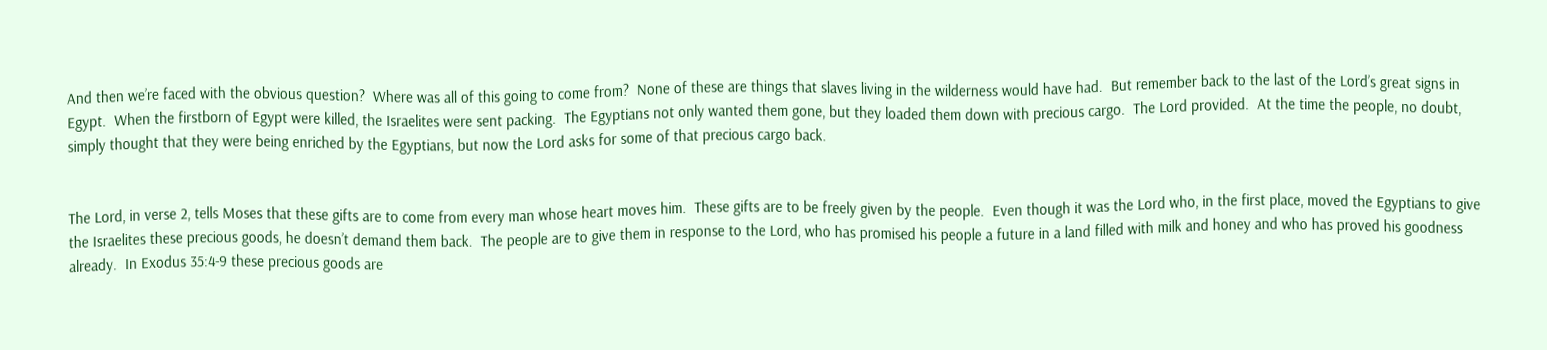And then we’re faced with the obvious question?  Where was all of this going to come from?  None of these are things that slaves living in the wilderness would have had.  But remember back to the last of the Lord’s great signs in Egypt.  When the firstborn of Egypt were killed, the Israelites were sent packing.  The Egyptians not only wanted them gone, but they loaded them down with precious cargo.  The Lord provided.  At the time the people, no doubt, simply thought that they were being enriched by the Egyptians, but now the Lord asks for some of that precious cargo back.


The Lord, in verse 2, tells Moses that these gifts are to come from every man whose heart moves him.  These gifts are to be freely given by the people.  Even though it was the Lord who, in the first place, moved the Egyptians to give the Israelites these precious goods, he doesn’t demand them back.  The people are to give them in response to the Lord, who has promised his people a future in a land filled with milk and honey and who has proved his goodness already.  In Exodus 35:4-9 these precious goods are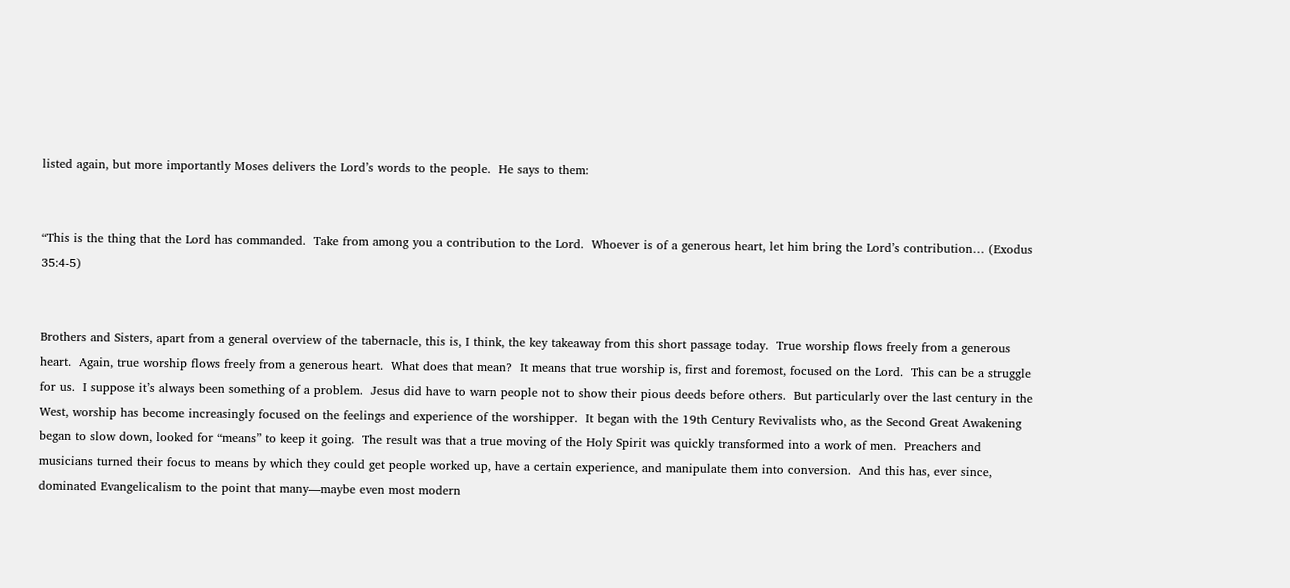listed again, but more importantly Moses delivers the Lord’s words to the people.  He says to them:


“This is the thing that the Lord has commanded.  Take from among you a contribution to the Lord.  Whoever is of a generous heart, let him bring the Lord’s contribution… (Exodus 35:4-5)


Brothers and Sisters, apart from a general overview of the tabernacle, this is, I think, the key takeaway from this short passage today.  True worship flows freely from a generous heart.  Again, true worship flows freely from a generous heart.  What does that mean?  It means that true worship is, first and foremost, focused on the Lord.  This can be a struggle for us.  I suppose it’s always been something of a problem.  Jesus did have to warn people not to show their pious deeds before others.  But particularly over the last century in the West, worship has become increasingly focused on the feelings and experience of the worshipper.  It began with the 19th Century Revivalists who, as the Second Great Awakening began to slow down, looked for “means” to keep it going.  The result was that a true moving of the Holy Spirit was quickly transformed into a work of men.  Preachers and musicians turned their focus to means by which they could get people worked up, have a certain experience, and manipulate them into conversion.  And this has, ever since, dominated Evangelicalism to the point that many—maybe even most modern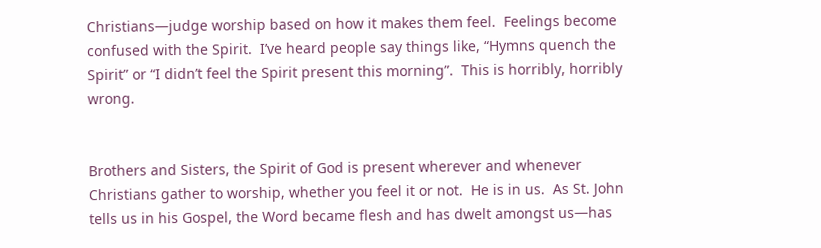Christians—judge worship based on how it makes them feel.  Feelings become confused with the Spirit.  I’ve heard people say things like, “Hymns quench the Spirit” or “I didn’t feel the Spirit present this morning”.  This is horribly, horribly wrong.


Brothers and Sisters, the Spirit of God is present wherever and whenever Christians gather to worship, whether you feel it or not.  He is in us.  As St. John tells us in his Gospel, the Word became flesh and has dwelt amongst us—has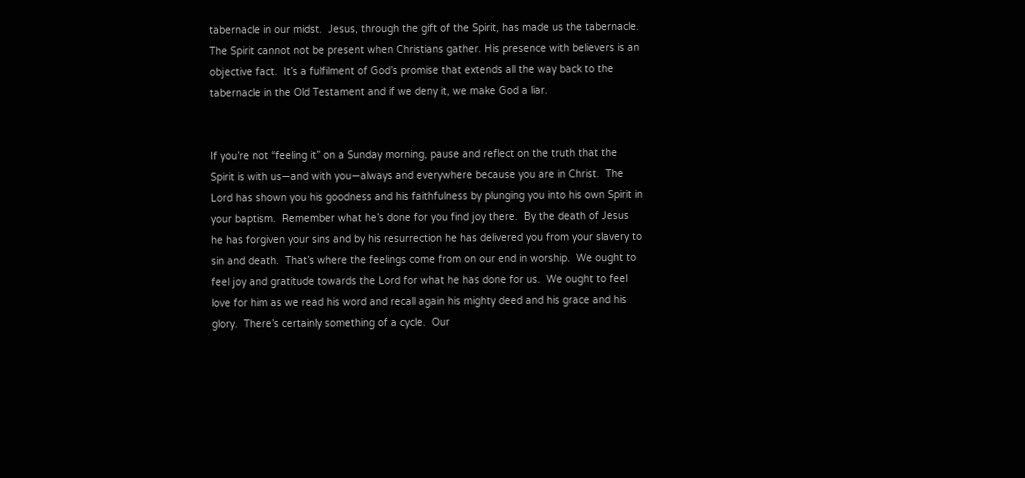tabernacle in our midst.  Jesus, through the gift of the Spirit, has made us the tabernacle.  The Spirit cannot not be present when Christians gather. His presence with believers is an objective fact.  It’s a fulfilment of God’s promise that extends all the way back to the tabernacle in the Old Testament and if we deny it, we make God a liar.


If you’re not “feeling it” on a Sunday morning, pause and reflect on the truth that the Spirit is with us—and with you—always and everywhere because you are in Christ.  The Lord has shown you his goodness and his faithfulness by plunging you into his own Spirit in your baptism.  Remember what he’s done for you find joy there.  By the death of Jesus he has forgiven your sins and by his resurrection he has delivered you from your slavery to sin and death.  That’s where the feelings come from on our end in worship.  We ought to feel joy and gratitude towards the Lord for what he has done for us.  We ought to feel love for him as we read his word and recall again his mighty deed and his grace and his glory.  There’s certainly something of a cycle.  Our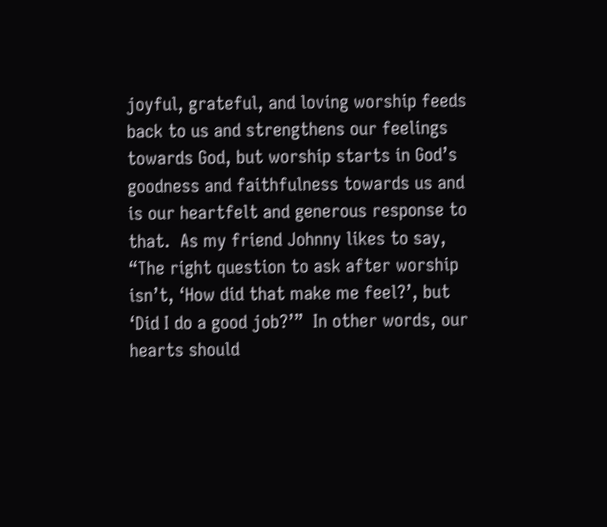joyful, grateful, and loving worship feeds back to us and strengthens our feelings towards God, but worship starts in God’s goodness and faithfulness towards us and is our heartfelt and generous response to that.  As my friend Johnny likes to say, “The right question to ask after worship isn’t, ‘How did that make me feel?’, but ‘Did I do a good job?’”  In other words, our hearts should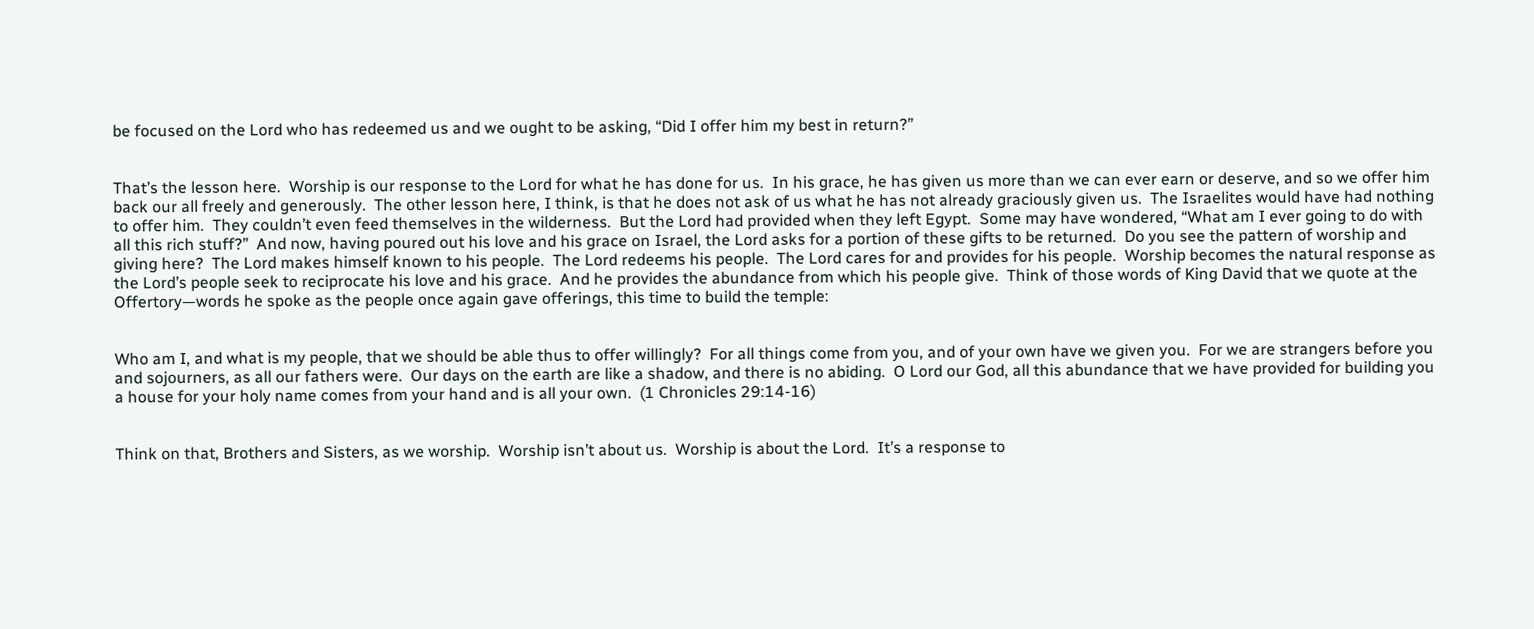be focused on the Lord who has redeemed us and we ought to be asking, “Did I offer him my best in return?”


That’s the lesson here.  Worship is our response to the Lord for what he has done for us.  In his grace, he has given us more than we can ever earn or deserve, and so we offer him back our all freely and generously.  The other lesson here, I think, is that he does not ask of us what he has not already graciously given us.  The Israelites would have had nothing to offer him.  They couldn’t even feed themselves in the wilderness.  But the Lord had provided when they left Egypt.  Some may have wondered, “What am I ever going to do with all this rich stuff?”  And now, having poured out his love and his grace on Israel, the Lord asks for a portion of these gifts to be returned.  Do you see the pattern of worship and giving here?  The Lord makes himself known to his people.  The Lord redeems his people.  The Lord cares for and provides for his people.  Worship becomes the natural response as the Lord’s people seek to reciprocate his love and his grace.  And he provides the abundance from which his people give.  Think of those words of King David that we quote at the Offertory—words he spoke as the people once again gave offerings, this time to build the temple:


Who am I, and what is my people, that we should be able thus to offer willingly?  For all things come from you, and of your own have we given you.  For we are strangers before you and sojourners, as all our fathers were.  Our days on the earth are like a shadow, and there is no abiding.  O Lord our God, all this abundance that we have provided for building you a house for your holy name comes from your hand and is all your own.  (1 Chronicles 29:14-16)


Think on that, Brothers and Sisters, as we worship.  Worship isn’t about us.  Worship is about the Lord.  It’s a response to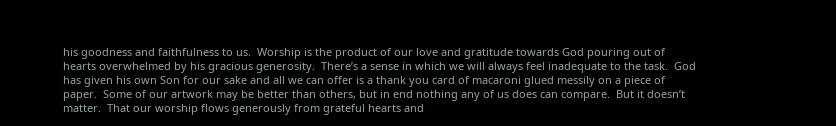his goodness and faithfulness to us.  Worship is the product of our love and gratitude towards God pouring out of hearts overwhelmed by his gracious generosity.  There’s a sense in which we will always feel inadequate to the task.  God has given his own Son for our sake and all we can offer is a thank you card of macaroni glued messily on a piece of paper.  Some of our artwork may be better than others, but in end nothing any of us does can compare.  But it doesn’t matter.  That our worship flows generously from grateful hearts and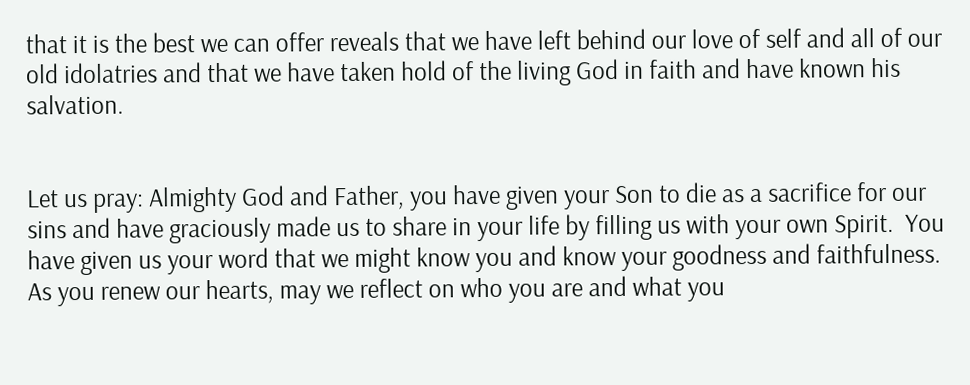that it is the best we can offer reveals that we have left behind our love of self and all of our old idolatries and that we have taken hold of the living God in faith and have known his salvation.


Let us pray: Almighty God and Father, you have given your Son to die as a sacrifice for our sins and have graciously made us to share in your life by filling us with your own Spirit.  You have given us your word that we might know you and know your goodness and faithfulness.  As you renew our hearts, may we reflect on who you are and what you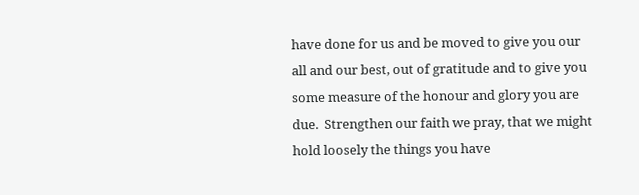have done for us and be moved to give you our all and our best, out of gratitude and to give you some measure of the honour and glory you are due.  Strengthen our faith we pray, that we might hold loosely the things you have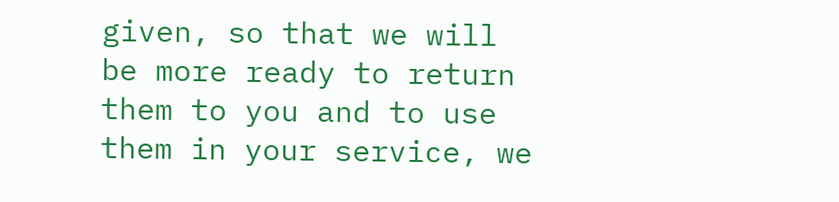given, so that we will be more ready to return them to you and to use them in your service, we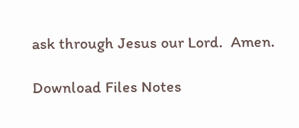ask through Jesus our Lord.  Amen.

Download Files Notes